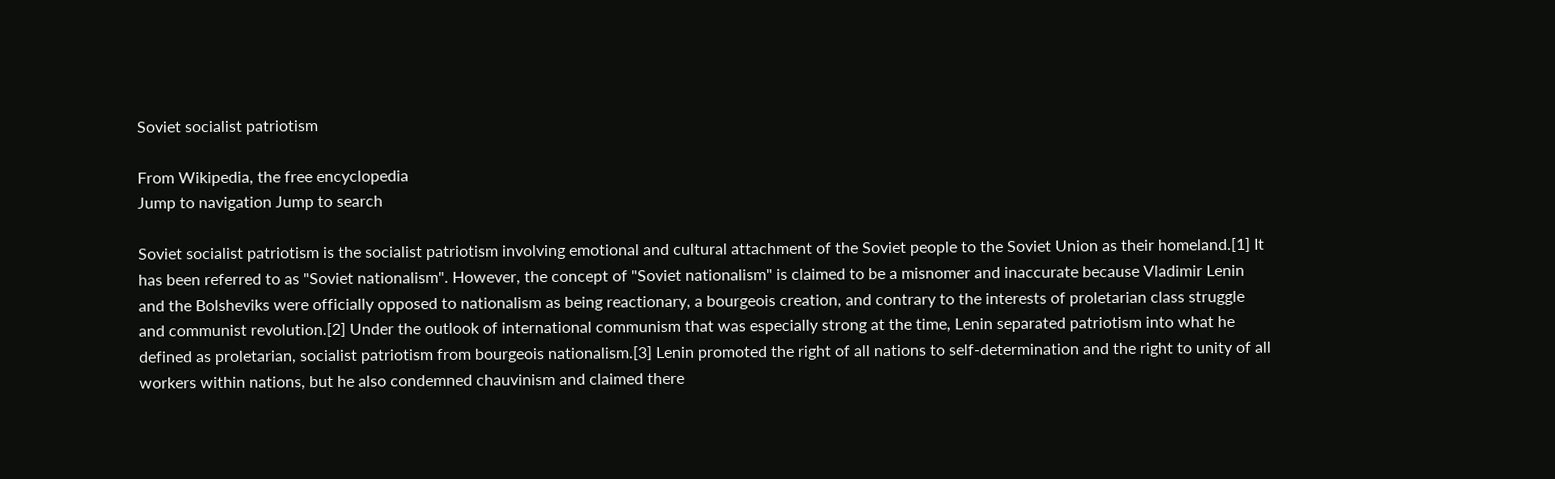Soviet socialist patriotism

From Wikipedia, the free encyclopedia
Jump to navigation Jump to search

Soviet socialist patriotism is the socialist patriotism involving emotional and cultural attachment of the Soviet people to the Soviet Union as their homeland.[1] It has been referred to as "Soviet nationalism". However, the concept of "Soviet nationalism" is claimed to be a misnomer and inaccurate because Vladimir Lenin and the Bolsheviks were officially opposed to nationalism as being reactionary, a bourgeois creation, and contrary to the interests of proletarian class struggle and communist revolution.[2] Under the outlook of international communism that was especially strong at the time, Lenin separated patriotism into what he defined as proletarian, socialist patriotism from bourgeois nationalism.[3] Lenin promoted the right of all nations to self-determination and the right to unity of all workers within nations, but he also condemned chauvinism and claimed there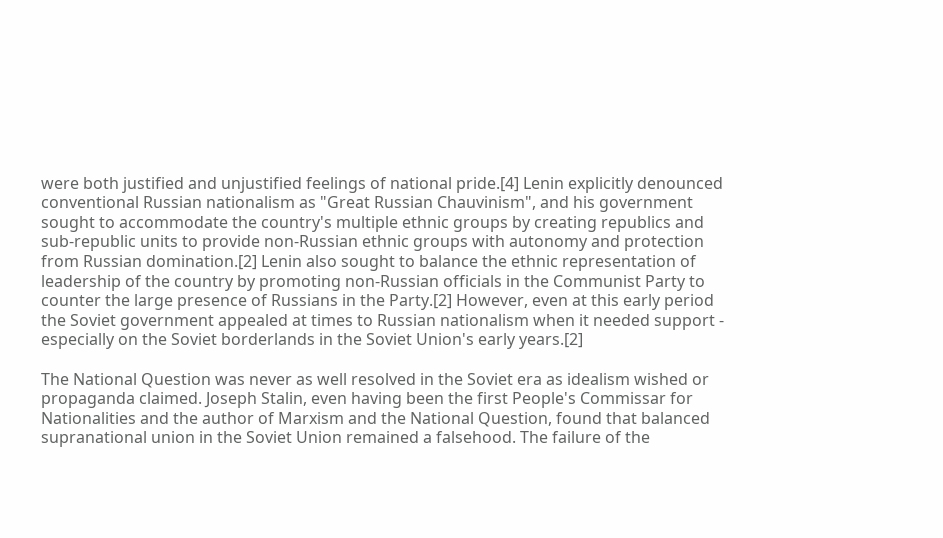were both justified and unjustified feelings of national pride.[4] Lenin explicitly denounced conventional Russian nationalism as "Great Russian Chauvinism", and his government sought to accommodate the country's multiple ethnic groups by creating republics and sub-republic units to provide non-Russian ethnic groups with autonomy and protection from Russian domination.[2] Lenin also sought to balance the ethnic representation of leadership of the country by promoting non-Russian officials in the Communist Party to counter the large presence of Russians in the Party.[2] However, even at this early period the Soviet government appealed at times to Russian nationalism when it needed support - especially on the Soviet borderlands in the Soviet Union's early years.[2]

The National Question was never as well resolved in the Soviet era as idealism wished or propaganda claimed. Joseph Stalin, even having been the first People's Commissar for Nationalities and the author of Marxism and the National Question, found that balanced supranational union in the Soviet Union remained a falsehood. The failure of the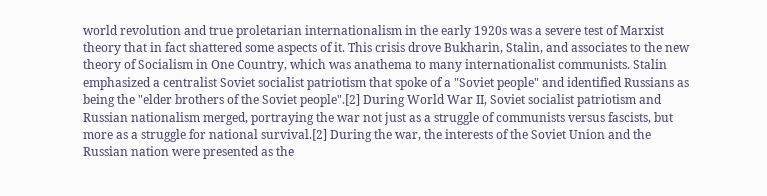world revolution and true proletarian internationalism in the early 1920s was a severe test of Marxist theory that in fact shattered some aspects of it. This crisis drove Bukharin, Stalin, and associates to the new theory of Socialism in One Country, which was anathema to many internationalist communists. Stalin emphasized a centralist Soviet socialist patriotism that spoke of a "Soviet people" and identified Russians as being the "elder brothers of the Soviet people".[2] During World War II, Soviet socialist patriotism and Russian nationalism merged, portraying the war not just as a struggle of communists versus fascists, but more as a struggle for national survival.[2] During the war, the interests of the Soviet Union and the Russian nation were presented as the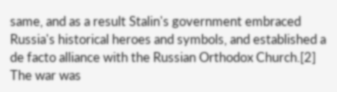same, and as a result Stalin's government embraced Russia's historical heroes and symbols, and established a de facto alliance with the Russian Orthodox Church.[2] The war was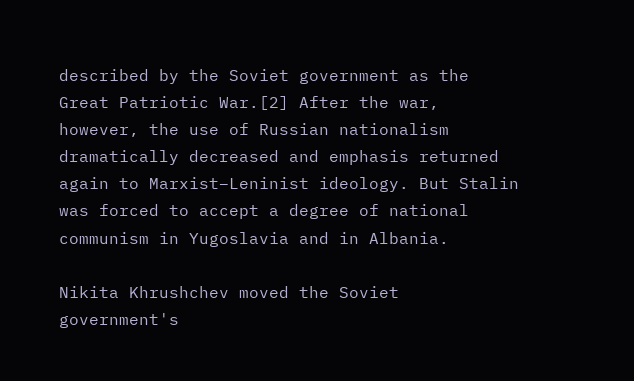described by the Soviet government as the Great Patriotic War.[2] After the war, however, the use of Russian nationalism dramatically decreased and emphasis returned again to Marxist–Leninist ideology. But Stalin was forced to accept a degree of national communism in Yugoslavia and in Albania.

Nikita Khrushchev moved the Soviet government's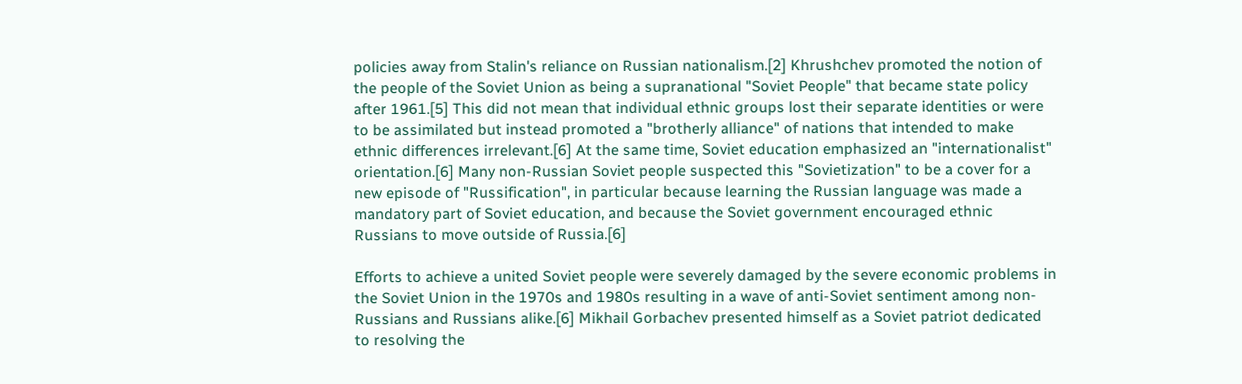policies away from Stalin's reliance on Russian nationalism.[2] Khrushchev promoted the notion of the people of the Soviet Union as being a supranational "Soviet People" that became state policy after 1961.[5] This did not mean that individual ethnic groups lost their separate identities or were to be assimilated but instead promoted a "brotherly alliance" of nations that intended to make ethnic differences irrelevant.[6] At the same time, Soviet education emphasized an "internationalist" orientation.[6] Many non-Russian Soviet people suspected this "Sovietization" to be a cover for a new episode of "Russification", in particular because learning the Russian language was made a mandatory part of Soviet education, and because the Soviet government encouraged ethnic Russians to move outside of Russia.[6]

Efforts to achieve a united Soviet people were severely damaged by the severe economic problems in the Soviet Union in the 1970s and 1980s resulting in a wave of anti-Soviet sentiment among non-Russians and Russians alike.[6] Mikhail Gorbachev presented himself as a Soviet patriot dedicated to resolving the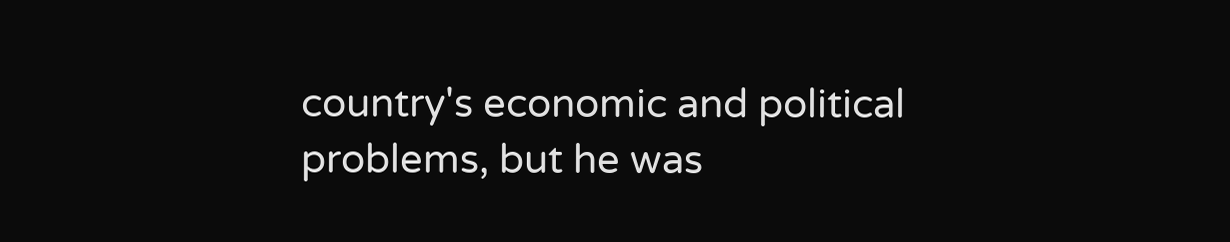country's economic and political problems, but he was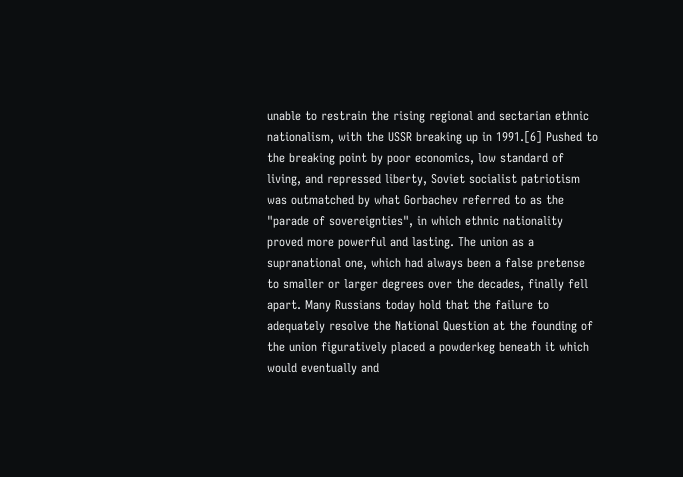unable to restrain the rising regional and sectarian ethnic nationalism, with the USSR breaking up in 1991.[6] Pushed to the breaking point by poor economics, low standard of living, and repressed liberty, Soviet socialist patriotism was outmatched by what Gorbachev referred to as the "parade of sovereignties", in which ethnic nationality proved more powerful and lasting. The union as a supranational one, which had always been a false pretense to smaller or larger degrees over the decades, finally fell apart. Many Russians today hold that the failure to adequately resolve the National Question at the founding of the union figuratively placed a powderkeg beneath it which would eventually and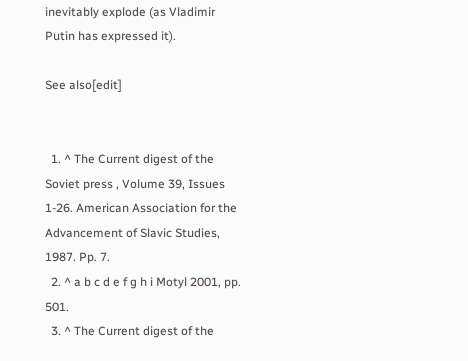inevitably explode (as Vladimir Putin has expressed it).

See also[edit]


  1. ^ The Current digest of the Soviet press , Volume 39, Issues 1-26. American Association for the Advancement of Slavic Studies, 1987. Pp. 7.
  2. ^ a b c d e f g h i Motyl 2001, pp. 501.
  3. ^ The Current digest of the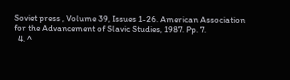Soviet press , Volume 39, Issues 1-26. American Association for the Advancement of Slavic Studies, 1987. Pp. 7.
  4. ^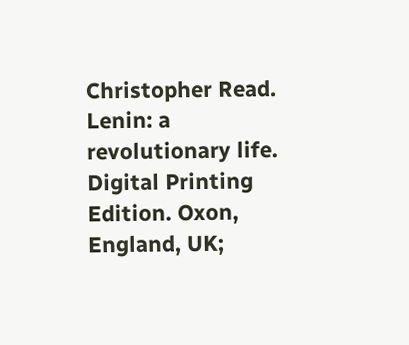Christopher Read. Lenin: a revolutionary life. Digital Printing Edition. Oxon, England, UK;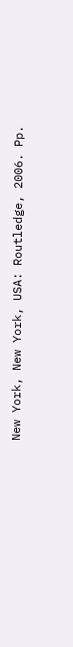New York, New York, USA: Routledge, 2006. Pp.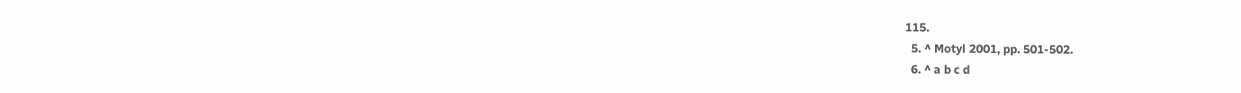115.
  5. ^ Motyl 2001, pp. 501-502.
  6. ^ a b c d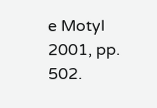e Motyl 2001, pp. 502.